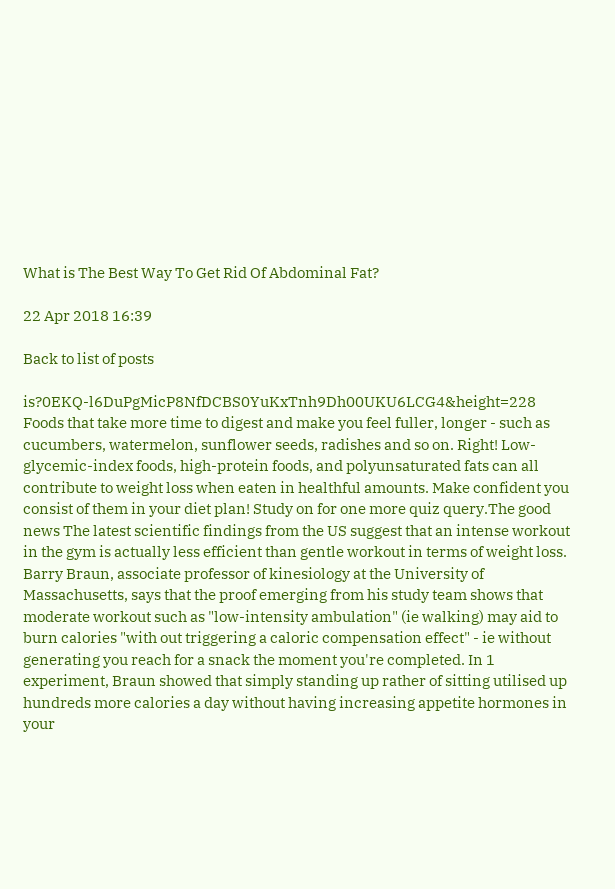What is The Best Way To Get Rid Of Abdominal Fat?

22 Apr 2018 16:39

Back to list of posts

is?0EKQ-l6DuPgMicP8NfDCBS0YuKxTnh9Dh00UKU6LCG4&height=228 Foods that take more time to digest and make you feel fuller, longer - such as cucumbers, watermelon, sunflower seeds, radishes and so on. Right! Low-glycemic-index foods, high-protein foods, and polyunsaturated fats can all contribute to weight loss when eaten in healthful amounts. Make confident you consist of them in your diet plan! Study on for one more quiz query.The good news The latest scientific findings from the US suggest that an intense workout in the gym is actually less efficient than gentle workout in terms of weight loss. Barry Braun, associate professor of kinesiology at the University of Massachusetts, says that the proof emerging from his study team shows that moderate workout such as "low-intensity ambulation" (ie walking) may aid to burn calories "with out triggering a caloric compensation effect" - ie without generating you reach for a snack the moment you're completed. In 1 experiment, Braun showed that simply standing up rather of sitting utilised up hundreds more calories a day without having increasing appetite hormones in your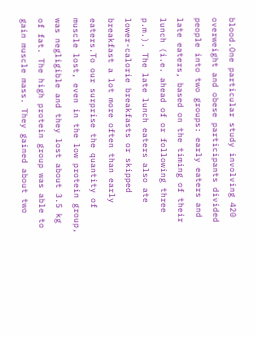blood.One particular study involving 420 overweight and obese participants divided people into two groups: early eaters and late eaters, based on the timing of their lunch (i.e. ahead of or following three p.m.). The late lunch eaters also ate lower-calorie breakfasts or skipped breakfast a lot more often than early eaters.To our surprise the quantity of muscle lost, even in the low protein group, was negligible and they lost about 3.5 kg of fat. The high protein group was able to gain muscle mass. They gained about two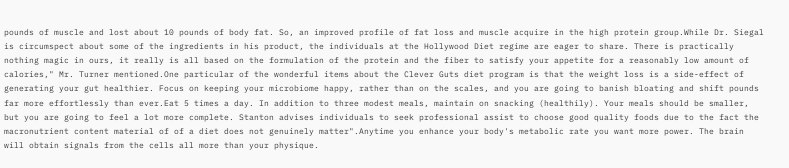pounds of muscle and lost about 10 pounds of body fat. So, an improved profile of fat loss and muscle acquire in the high protein group.While Dr. Siegal is circumspect about some of the ingredients in his product, the individuals at the Hollywood Diet regime are eager to share. There is practically nothing magic in ours, it really is all based on the formulation of the protein and the fiber to satisfy your appetite for a reasonably low amount of calories," Mr. Turner mentioned.One particular of the wonderful items about the Clever Guts diet program is that the weight loss is a side-effect of generating your gut healthier. Focus on keeping your microbiome happy, rather than on the scales, and you are going to banish bloating and shift pounds far more effortlessly than ever.Eat 5 times a day. In addition to three modest meals, maintain on snacking (healthily). Your meals should be smaller, but you are going to feel a lot more complete. Stanton advises individuals to seek professional assist to choose good quality foods due to the fact the macronutrient content material of of a diet does not genuinely matter".Anytime you enhance your body's metabolic rate you want more power. The brain will obtain signals from the cells all more than your physique.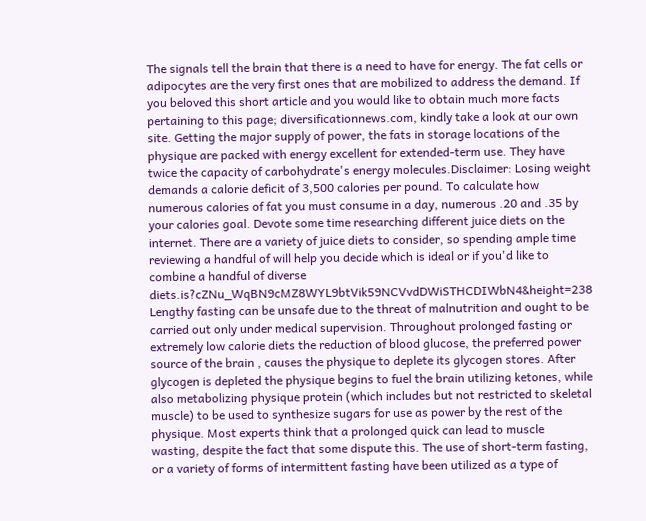The signals tell the brain that there is a need to have for energy. The fat cells or adipocytes are the very first ones that are mobilized to address the demand. If you beloved this short article and you would like to obtain much more facts pertaining to this page; diversificationnews.com, kindly take a look at our own site. Getting the major supply of power, the fats in storage locations of the physique are packed with energy excellent for extended-term use. They have twice the capacity of carbohydrate's energy molecules.Disclaimer: Losing weight demands a calorie deficit of 3,500 calories per pound. To calculate how numerous calories of fat you must consume in a day, numerous .20 and .35 by your calories goal. Devote some time researching different juice diets on the internet. There are a variety of juice diets to consider, so spending ample time reviewing a handful of will help you decide which is ideal or if you'd like to combine a handful of diverse diets.is?cZNu_WqBN9cMZ8WYL9btVik59NCVvdDWiSTHCDIWbN4&height=238 Lengthy fasting can be unsafe due to the threat of malnutrition and ought to be carried out only under medical supervision. Throughout prolonged fasting or extremely low calorie diets the reduction of blood glucose, the preferred power source of the brain , causes the physique to deplete its glycogen stores. After glycogen is depleted the physique begins to fuel the brain utilizing ketones, while also metabolizing physique protein (which includes but not restricted to skeletal muscle) to be used to synthesize sugars for use as power by the rest of the physique. Most experts think that a prolonged quick can lead to muscle wasting, despite the fact that some dispute this. The use of short-term fasting, or a variety of forms of intermittent fasting have been utilized as a type of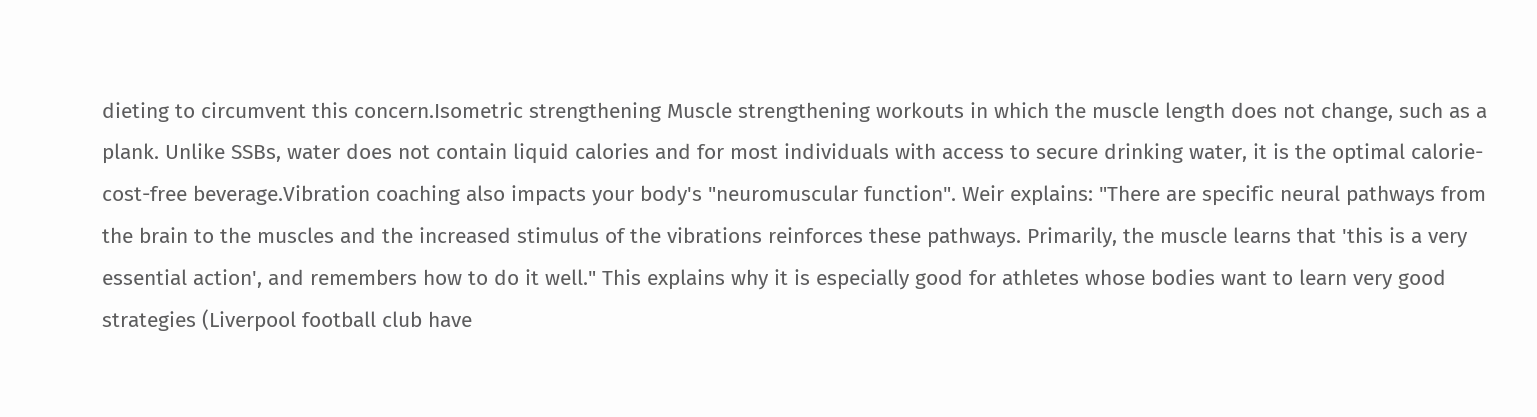dieting to circumvent this concern.Isometric strengthening Muscle strengthening workouts in which the muscle length does not change, such as a plank. Unlike SSBs, water does not contain liquid calories and for most individuals with access to secure drinking water, it is the optimal calorie-cost-free beverage.Vibration coaching also impacts your body's "neuromuscular function". Weir explains: "There are specific neural pathways from the brain to the muscles and the increased stimulus of the vibrations reinforces these pathways. Primarily, the muscle learns that 'this is a very essential action', and remembers how to do it well." This explains why it is especially good for athletes whose bodies want to learn very good strategies (Liverpool football club have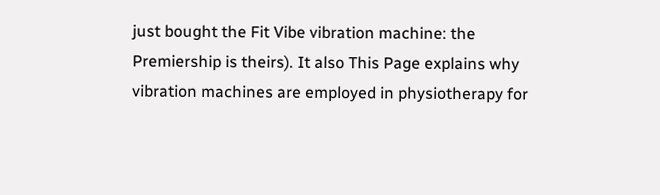just bought the Fit Vibe vibration machine: the Premiership is theirs). It also This Page explains why vibration machines are employed in physiotherapy for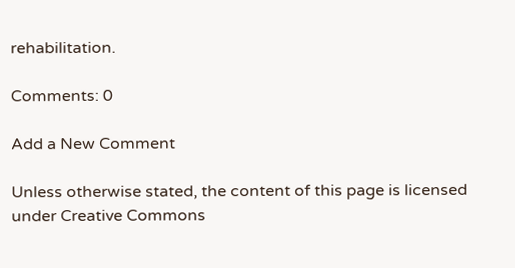rehabilitation.

Comments: 0

Add a New Comment

Unless otherwise stated, the content of this page is licensed under Creative Commons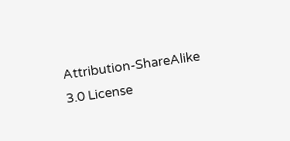Attribution-ShareAlike 3.0 License